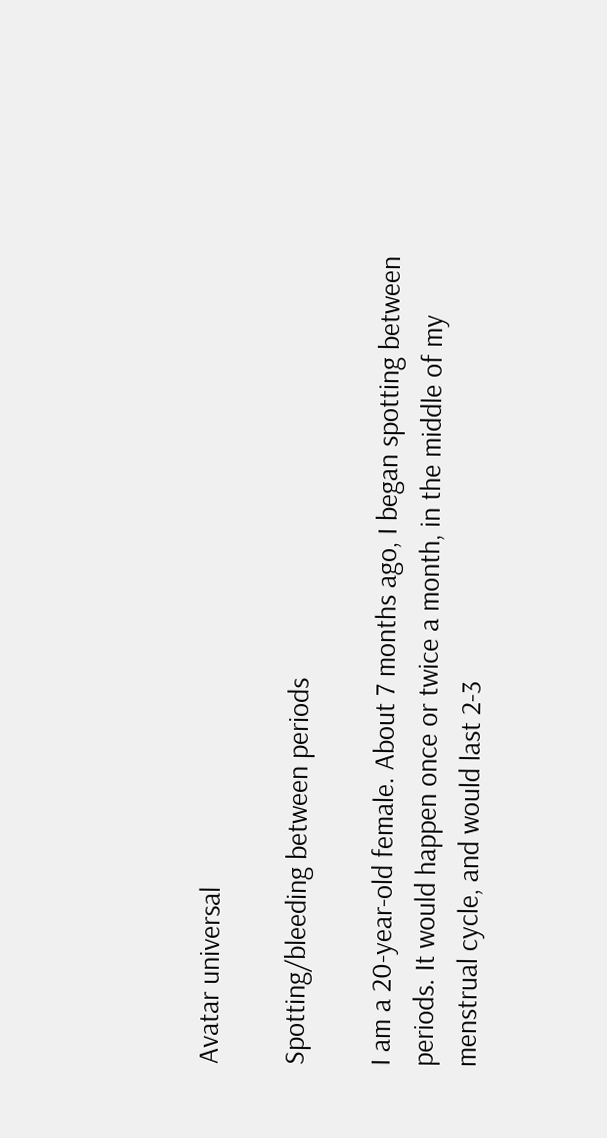Avatar universal

Spotting/bleeding between periods

I am a 20-year-old female. About 7 months ago, I began spotting between periods. It would happen once or twice a month, in the middle of my menstrual cycle, and would last 2-3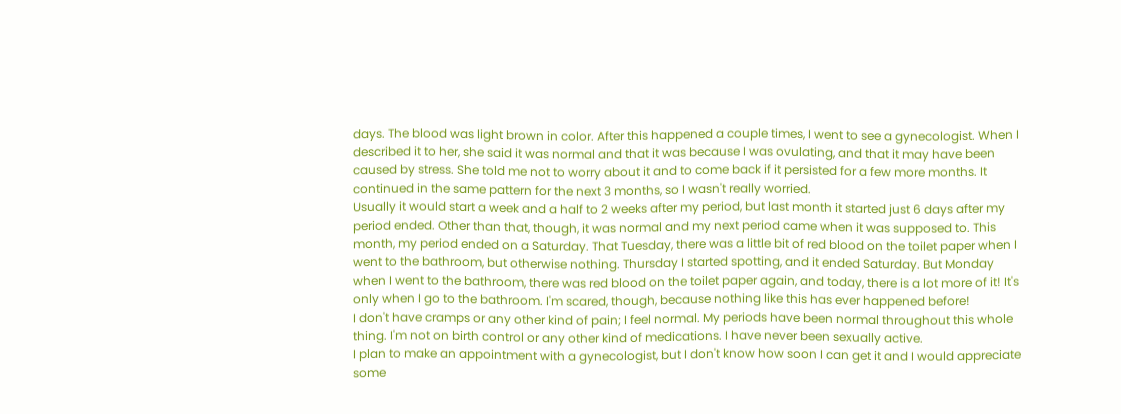days. The blood was light brown in color. After this happened a couple times, I went to see a gynecologist. When I described it to her, she said it was normal and that it was because I was ovulating, and that it may have been caused by stress. She told me not to worry about it and to come back if it persisted for a few more months. It continued in the same pattern for the next 3 months, so I wasn't really worried.
Usually it would start a week and a half to 2 weeks after my period, but last month it started just 6 days after my period ended. Other than that, though, it was normal and my next period came when it was supposed to. This month, my period ended on a Saturday. That Tuesday, there was a little bit of red blood on the toilet paper when I went to the bathroom, but otherwise nothing. Thursday I started spotting, and it ended Saturday. But Monday when I went to the bathroom, there was red blood on the toilet paper again, and today, there is a lot more of it! It's only when I go to the bathroom. I'm scared, though, because nothing like this has ever happened before!
I don't have cramps or any other kind of pain; I feel normal. My periods have been normal throughout this whole thing. I'm not on birth control or any other kind of medications. I have never been sexually active.
I plan to make an appointment with a gynecologist, but I don't know how soon I can get it and I would appreciate some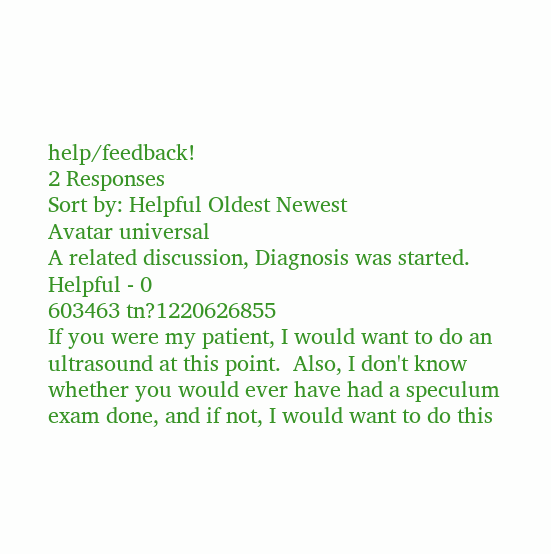help/feedback!
2 Responses
Sort by: Helpful Oldest Newest
Avatar universal
A related discussion, Diagnosis was started.
Helpful - 0
603463 tn?1220626855
If you were my patient, I would want to do an ultrasound at this point.  Also, I don't know whether you would ever have had a speculum exam done, and if not, I would want to do this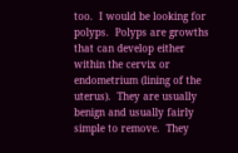too.  I would be looking for polyps.  Polyps are growths that can develop either within the cervix or endometrium (lining of the uterus).  They are usually benign and usually fairly simple to remove.  They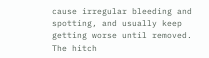cause irregular bleeding and spotting, and usually keep getting worse until removed.  The hitch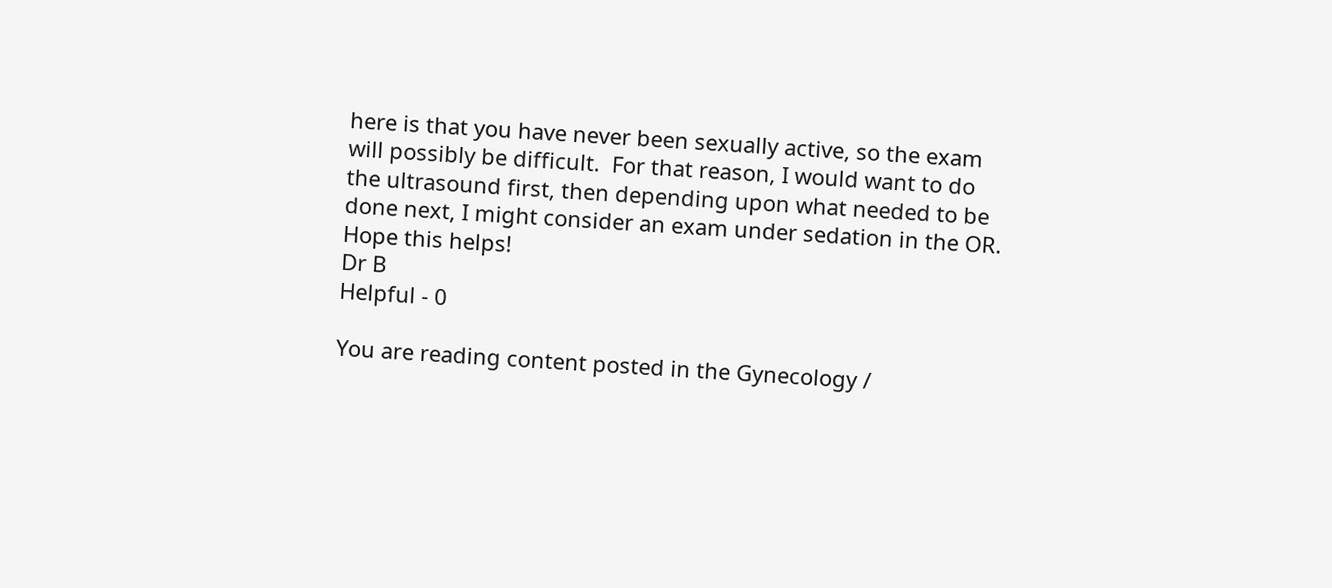here is that you have never been sexually active, so the exam will possibly be difficult.  For that reason, I would want to do the ultrasound first, then depending upon what needed to be done next, I might consider an exam under sedation in the OR.
Hope this helps!
Dr B
Helpful - 0

You are reading content posted in the Gynecology /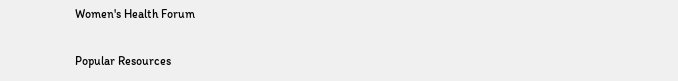Women's Health Forum

Popular Resources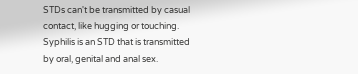STDs can't be transmitted by casual contact, like hugging or touching.
Syphilis is an STD that is transmitted by oral, genital and anal sex.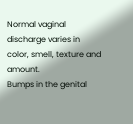Normal vaginal discharge varies in color, smell, texture and amount.
Bumps in the genital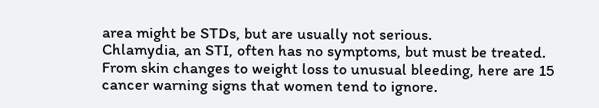area might be STDs, but are usually not serious.
Chlamydia, an STI, often has no symptoms, but must be treated.
From skin changes to weight loss to unusual bleeding, here are 15 cancer warning signs that women tend to ignore.